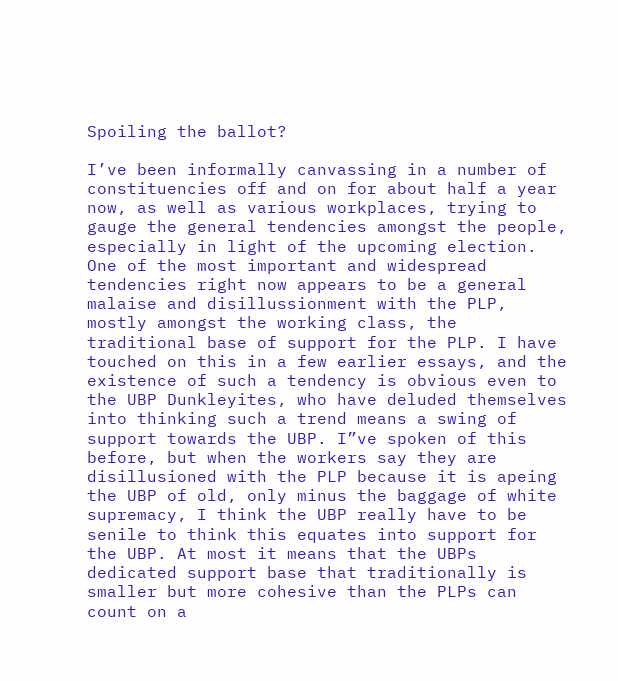Spoiling the ballot?

I’ve been informally canvassing in a number of constituencies off and on for about half a year now, as well as various workplaces, trying to gauge the general tendencies amongst the people, especially in light of the upcoming election. One of the most important and widespread tendencies right now appears to be a general malaise and disillussionment with the PLP, mostly amongst the working class, the traditional base of support for the PLP. I have touched on this in a few earlier essays, and the existence of such a tendency is obvious even to the UBP Dunkleyites, who have deluded themselves into thinking such a trend means a swing of support towards the UBP. I”ve spoken of this before, but when the workers say they are disillusioned with the PLP because it is apeing the UBP of old, only minus the baggage of white supremacy, I think the UBP really have to be senile to think this equates into support for the UBP. At most it means that the UBPs dedicated support base that traditionally is smaller but more cohesive than the PLPs can count on a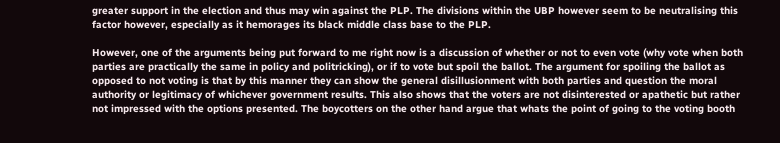greater support in the election and thus may win against the PLP. The divisions within the UBP however seem to be neutralising this factor however, especially as it hemorages its black middle class base to the PLP.

However, one of the arguments being put forward to me right now is a discussion of whether or not to even vote (why vote when both parties are practically the same in policy and politricking), or if to vote but spoil the ballot. The argument for spoiling the ballot as opposed to not voting is that by this manner they can show the general disillusionment with both parties and question the moral authority or legitimacy of whichever government results. This also shows that the voters are not disinterested or apathetic but rather not impressed with the options presented. The boycotters on the other hand argue that whats the point of going to the voting booth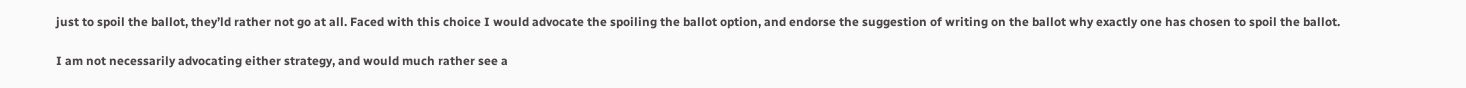just to spoil the ballot, they’ld rather not go at all. Faced with this choice I would advocate the spoiling the ballot option, and endorse the suggestion of writing on the ballot why exactly one has chosen to spoil the ballot.

I am not necessarily advocating either strategy, and would much rather see a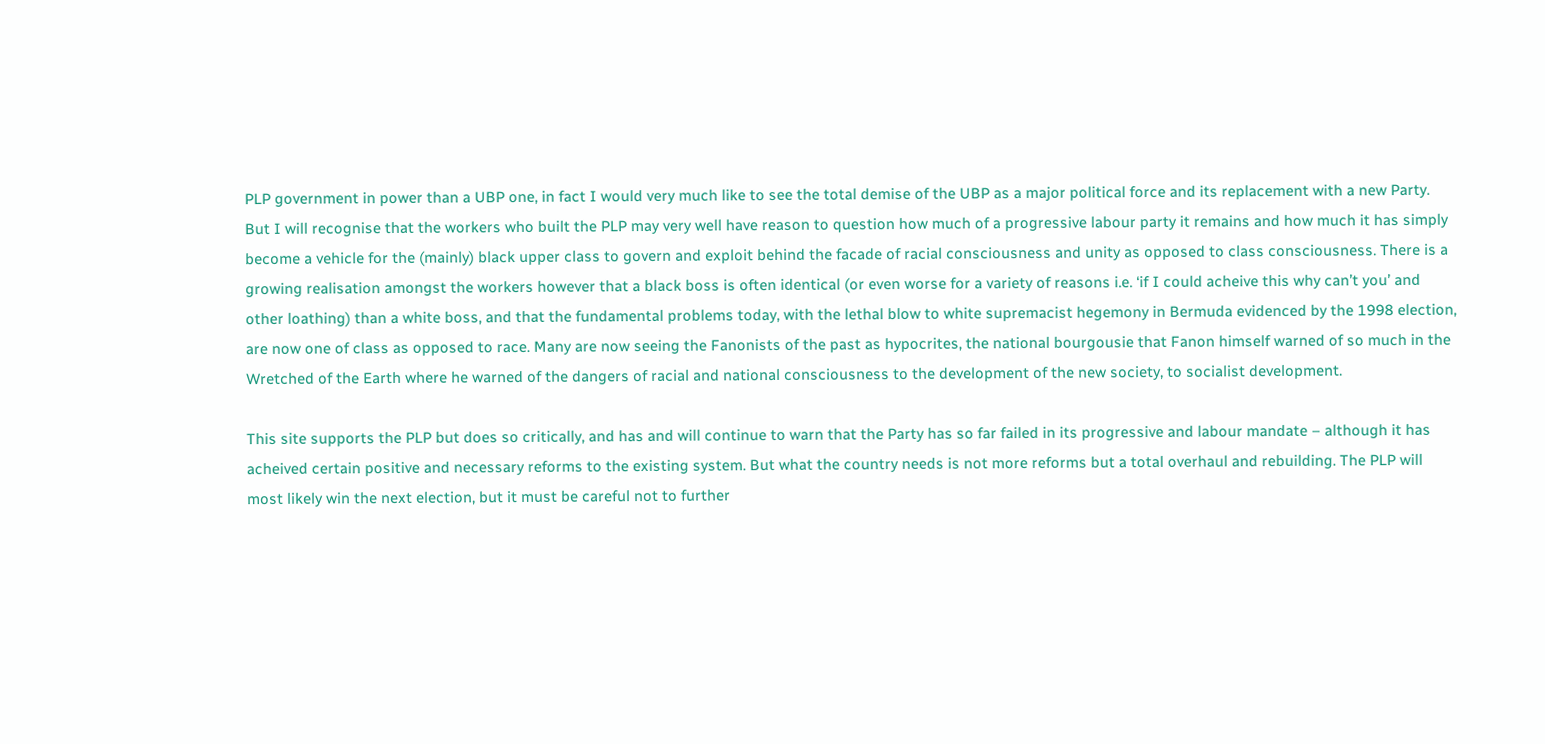PLP government in power than a UBP one, in fact I would very much like to see the total demise of the UBP as a major political force and its replacement with a new Party. But I will recognise that the workers who built the PLP may very well have reason to question how much of a progressive labour party it remains and how much it has simply become a vehicle for the (mainly) black upper class to govern and exploit behind the facade of racial consciousness and unity as opposed to class consciousness. There is a growing realisation amongst the workers however that a black boss is often identical (or even worse for a variety of reasons i.e. ‘if I could acheive this why can’t you’ and other loathing) than a white boss, and that the fundamental problems today, with the lethal blow to white supremacist hegemony in Bermuda evidenced by the 1998 election, are now one of class as opposed to race. Many are now seeing the Fanonists of the past as hypocrites, the national bourgousie that Fanon himself warned of so much in the Wretched of the Earth where he warned of the dangers of racial and national consciousness to the development of the new society, to socialist development.

This site supports the PLP but does so critically, and has and will continue to warn that the Party has so far failed in its progressive and labour mandate – although it has acheived certain positive and necessary reforms to the existing system. But what the country needs is not more reforms but a total overhaul and rebuilding. The PLP will most likely win the next election, but it must be careful not to further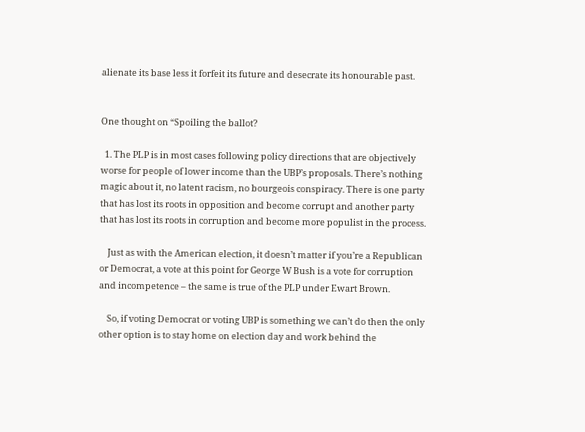alienate its base less it forfeit its future and desecrate its honourable past.


One thought on “Spoiling the ballot?

  1. The PLP is in most cases following policy directions that are objectively worse for people of lower income than the UBP’s proposals. There’s nothing magic about it, no latent racism, no bourgeois conspiracy. There is one party that has lost its roots in opposition and become corrupt and another party that has lost its roots in corruption and become more populist in the process.

    Just as with the American election, it doesn’t matter if you’re a Republican or Democrat, a vote at this point for George W Bush is a vote for corruption and incompetence – the same is true of the PLP under Ewart Brown.

    So, if voting Democrat or voting UBP is something we can’t do then the only other option is to stay home on election day and work behind the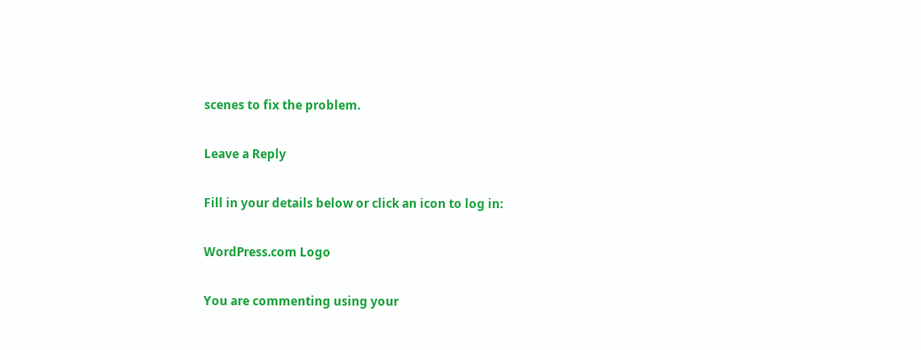scenes to fix the problem.

Leave a Reply

Fill in your details below or click an icon to log in:

WordPress.com Logo

You are commenting using your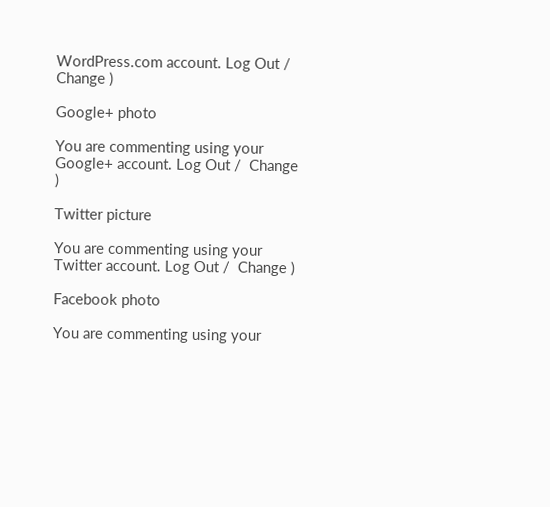WordPress.com account. Log Out /  Change )

Google+ photo

You are commenting using your Google+ account. Log Out /  Change )

Twitter picture

You are commenting using your Twitter account. Log Out /  Change )

Facebook photo

You are commenting using your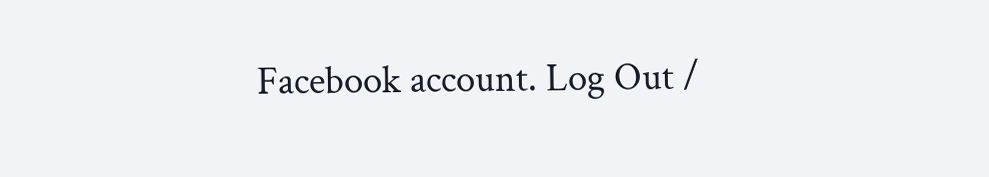Facebook account. Log Out /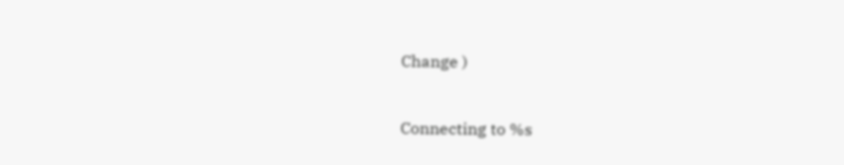Change )


Connecting to %s